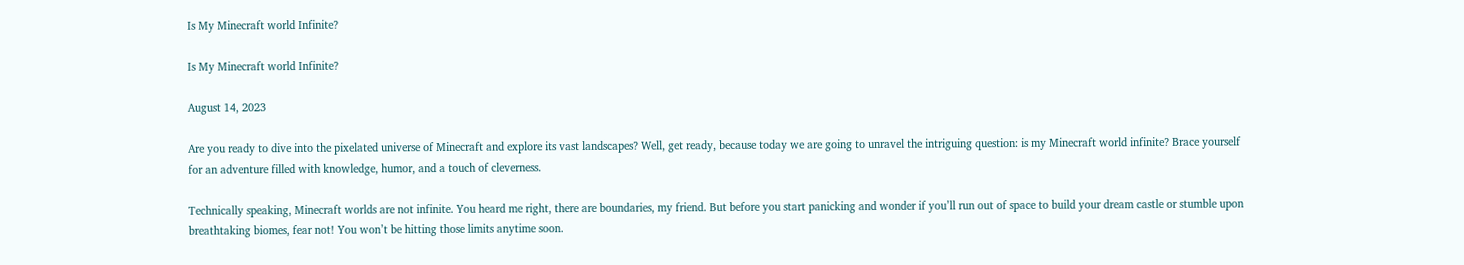Is My Minecraft world Infinite?

Is My Minecraft world Infinite?

August 14, 2023

Are you ready to dive into the pixelated universe of Minecraft and explore its vast landscapes? Well, get ready, because today we are going to unravel the intriguing question: is my Minecraft world infinite? Brace yourself for an adventure filled with knowledge, humor, and a touch of cleverness.

Technically speaking, Minecraft worlds are not infinite. You heard me right, there are boundaries, my friend. But before you start panicking and wonder if you’ll run out of space to build your dream castle or stumble upon breathtaking biomes, fear not! You won’t be hitting those limits anytime soon.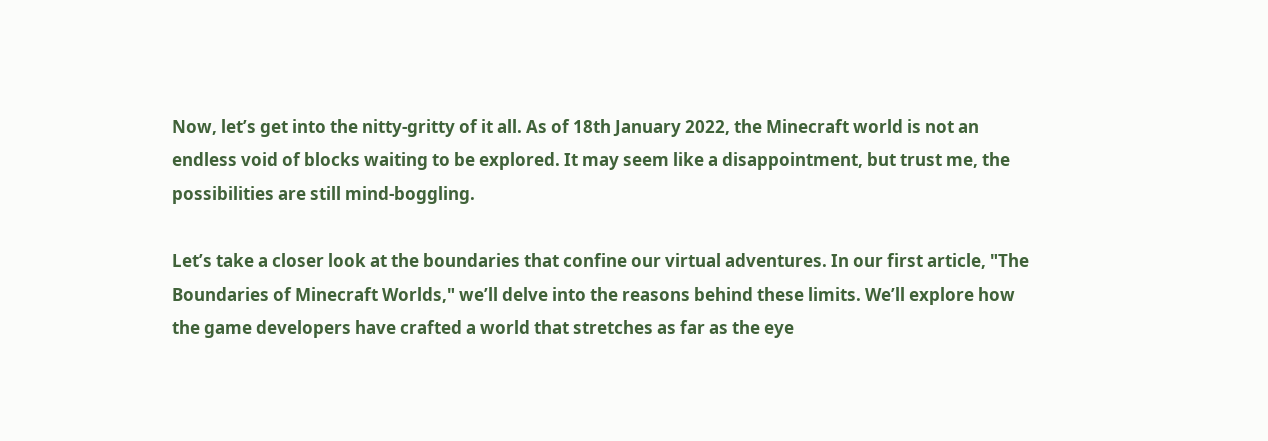Now, let’s get into the nitty-gritty of it all. As of 18th January 2022, the Minecraft world is not an endless void of blocks waiting to be explored. It may seem like a disappointment, but trust me, the possibilities are still mind-boggling.

Let’s take a closer look at the boundaries that confine our virtual adventures. In our first article, "The Boundaries of Minecraft Worlds," we’ll delve into the reasons behind these limits. We’ll explore how the game developers have crafted a world that stretches as far as the eye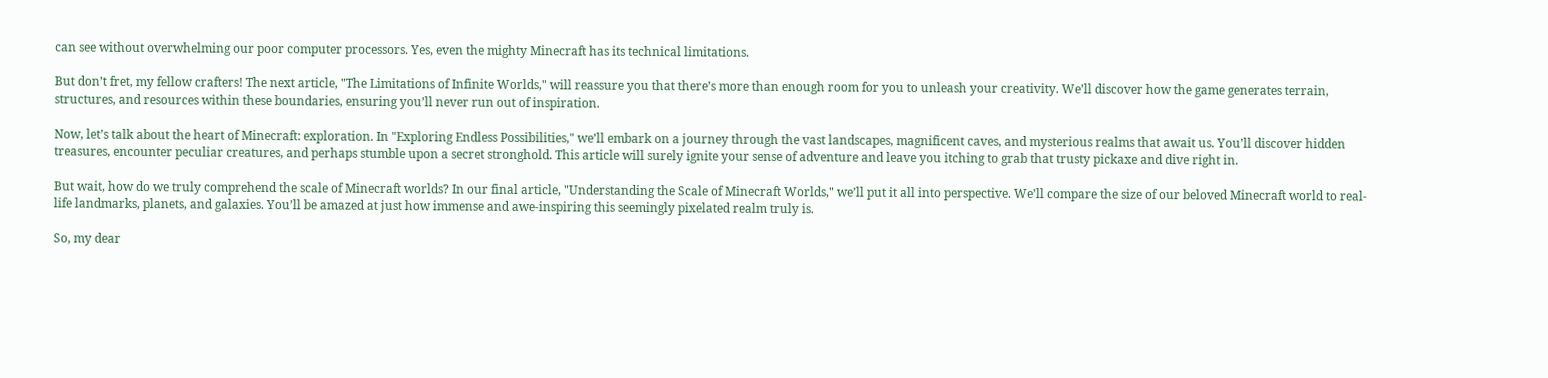can see without overwhelming our poor computer processors. Yes, even the mighty Minecraft has its technical limitations.

But don’t fret, my fellow crafters! The next article, "The Limitations of Infinite Worlds," will reassure you that there’s more than enough room for you to unleash your creativity. We’ll discover how the game generates terrain, structures, and resources within these boundaries, ensuring you’ll never run out of inspiration.

Now, let’s talk about the heart of Minecraft: exploration. In "Exploring Endless Possibilities," we’ll embark on a journey through the vast landscapes, magnificent caves, and mysterious realms that await us. You’ll discover hidden treasures, encounter peculiar creatures, and perhaps stumble upon a secret stronghold. This article will surely ignite your sense of adventure and leave you itching to grab that trusty pickaxe and dive right in.

But wait, how do we truly comprehend the scale of Minecraft worlds? In our final article, "Understanding the Scale of Minecraft Worlds," we’ll put it all into perspective. We’ll compare the size of our beloved Minecraft world to real-life landmarks, planets, and galaxies. You’ll be amazed at just how immense and awe-inspiring this seemingly pixelated realm truly is.

So, my dear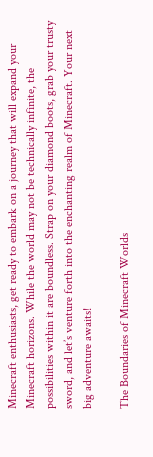Minecraft enthusiasts, get ready to embark on a journey that will expand your Minecraft horizons. While the world may not be technically infinite, the possibilities within it are boundless. Strap on your diamond boots, grab your trusty sword, and let’s venture forth into the enchanting realm of Minecraft. Your next big adventure awaits!

The Boundaries of Minecraft Worlds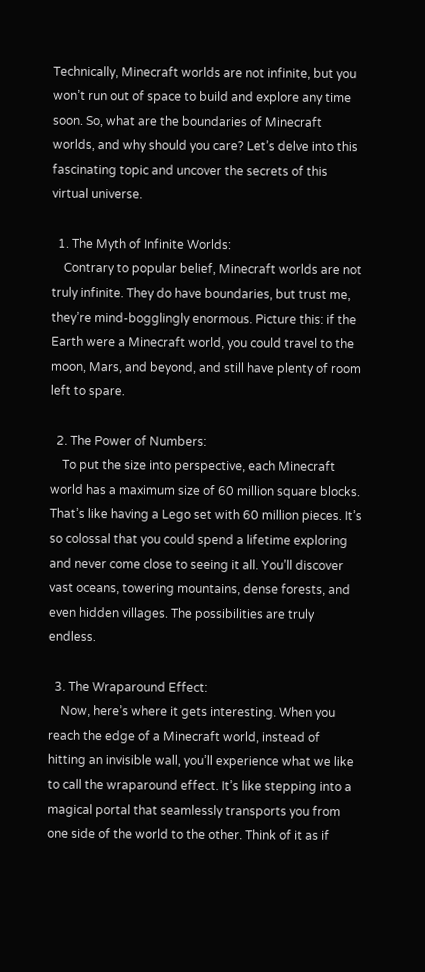Technically, Minecraft worlds are not infinite, but you won’t run out of space to build and explore any time soon. So, what are the boundaries of Minecraft worlds, and why should you care? Let’s delve into this fascinating topic and uncover the secrets of this virtual universe.

  1. The Myth of Infinite Worlds:
    Contrary to popular belief, Minecraft worlds are not truly infinite. They do have boundaries, but trust me, they’re mind-bogglingly enormous. Picture this: if the Earth were a Minecraft world, you could travel to the moon, Mars, and beyond, and still have plenty of room left to spare.

  2. The Power of Numbers:
    To put the size into perspective, each Minecraft world has a maximum size of 60 million square blocks. That’s like having a Lego set with 60 million pieces. It’s so colossal that you could spend a lifetime exploring and never come close to seeing it all. You’ll discover vast oceans, towering mountains, dense forests, and even hidden villages. The possibilities are truly endless.

  3. The Wraparound Effect:
    Now, here’s where it gets interesting. When you reach the edge of a Minecraft world, instead of hitting an invisible wall, you’ll experience what we like to call the wraparound effect. It’s like stepping into a magical portal that seamlessly transports you from one side of the world to the other. Think of it as if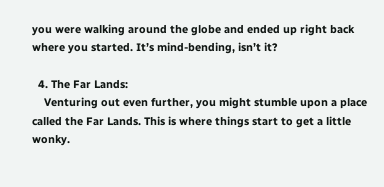you were walking around the globe and ended up right back where you started. It’s mind-bending, isn’t it?

  4. The Far Lands:
    Venturing out even further, you might stumble upon a place called the Far Lands. This is where things start to get a little wonky.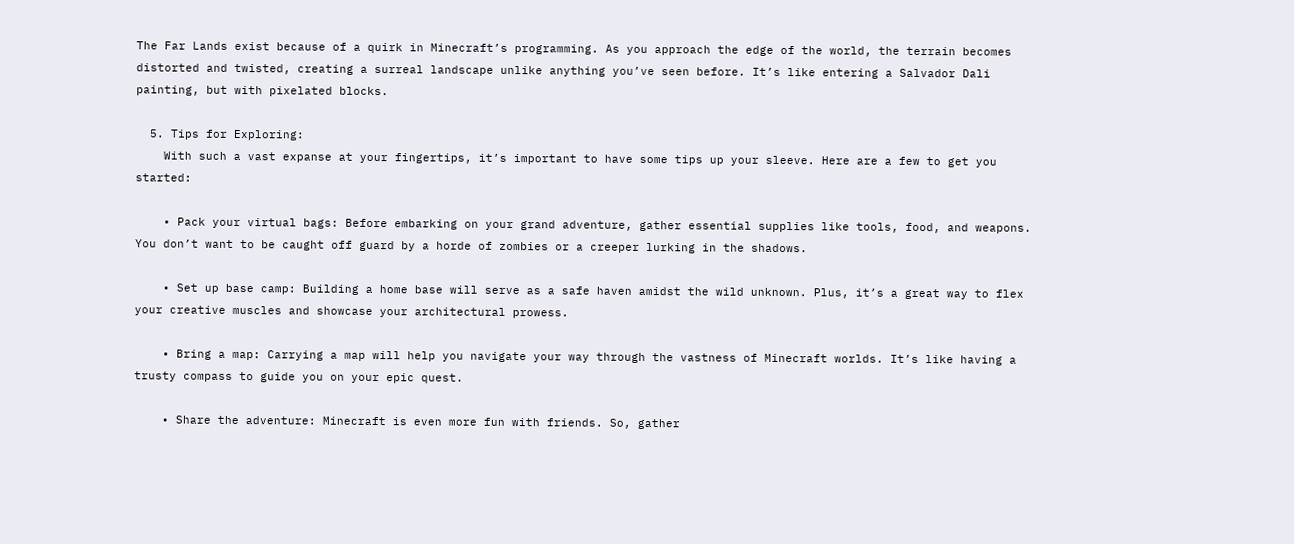The Far Lands exist because of a quirk in Minecraft’s programming. As you approach the edge of the world, the terrain becomes distorted and twisted, creating a surreal landscape unlike anything you’ve seen before. It’s like entering a Salvador Dali painting, but with pixelated blocks.

  5. Tips for Exploring:
    With such a vast expanse at your fingertips, it’s important to have some tips up your sleeve. Here are a few to get you started:

    • Pack your virtual bags: Before embarking on your grand adventure, gather essential supplies like tools, food, and weapons. You don’t want to be caught off guard by a horde of zombies or a creeper lurking in the shadows.

    • Set up base camp: Building a home base will serve as a safe haven amidst the wild unknown. Plus, it’s a great way to flex your creative muscles and showcase your architectural prowess.

    • Bring a map: Carrying a map will help you navigate your way through the vastness of Minecraft worlds. It’s like having a trusty compass to guide you on your epic quest.

    • Share the adventure: Minecraft is even more fun with friends. So, gather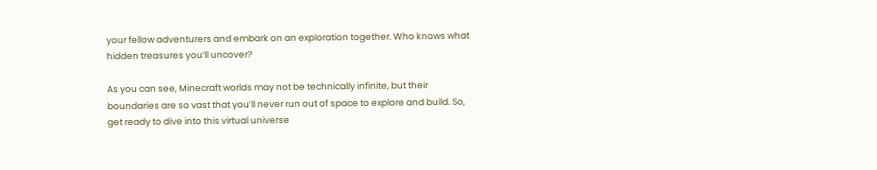your fellow adventurers and embark on an exploration together. Who knows what hidden treasures you’ll uncover?

As you can see, Minecraft worlds may not be technically infinite, but their boundaries are so vast that you’ll never run out of space to explore and build. So, get ready to dive into this virtual universe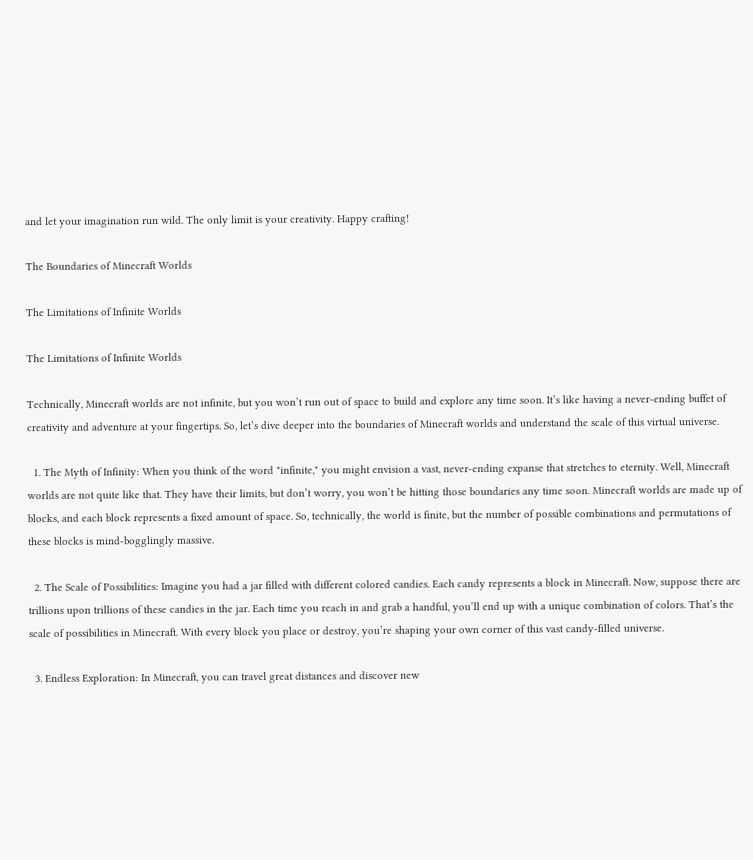and let your imagination run wild. The only limit is your creativity. Happy crafting!

The Boundaries of Minecraft Worlds

The Limitations of Infinite Worlds

The Limitations of Infinite Worlds

Technically, Minecraft worlds are not infinite, but you won’t run out of space to build and explore any time soon. It’s like having a never-ending buffet of creativity and adventure at your fingertips. So, let’s dive deeper into the boundaries of Minecraft worlds and understand the scale of this virtual universe.

  1. The Myth of Infinity: When you think of the word "infinite," you might envision a vast, never-ending expanse that stretches to eternity. Well, Minecraft worlds are not quite like that. They have their limits, but don’t worry, you won’t be hitting those boundaries any time soon. Minecraft worlds are made up of blocks, and each block represents a fixed amount of space. So, technically, the world is finite, but the number of possible combinations and permutations of these blocks is mind-bogglingly massive.

  2. The Scale of Possibilities: Imagine you had a jar filled with different colored candies. Each candy represents a block in Minecraft. Now, suppose there are trillions upon trillions of these candies in the jar. Each time you reach in and grab a handful, you’ll end up with a unique combination of colors. That’s the scale of possibilities in Minecraft. With every block you place or destroy, you’re shaping your own corner of this vast candy-filled universe.

  3. Endless Exploration: In Minecraft, you can travel great distances and discover new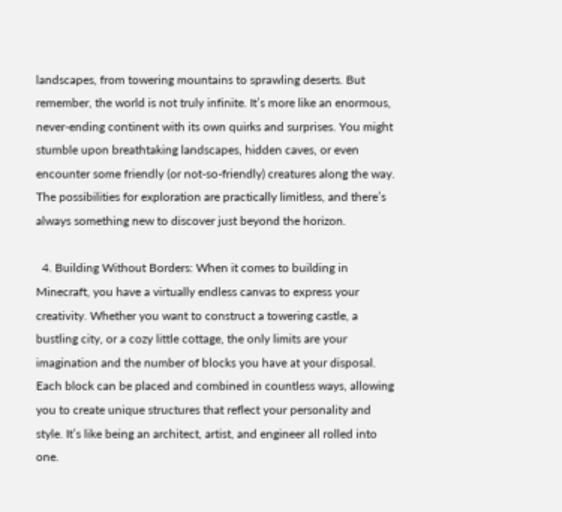landscapes, from towering mountains to sprawling deserts. But remember, the world is not truly infinite. It’s more like an enormous, never-ending continent with its own quirks and surprises. You might stumble upon breathtaking landscapes, hidden caves, or even encounter some friendly (or not-so-friendly) creatures along the way. The possibilities for exploration are practically limitless, and there’s always something new to discover just beyond the horizon.

  4. Building Without Borders: When it comes to building in Minecraft, you have a virtually endless canvas to express your creativity. Whether you want to construct a towering castle, a bustling city, or a cozy little cottage, the only limits are your imagination and the number of blocks you have at your disposal. Each block can be placed and combined in countless ways, allowing you to create unique structures that reflect your personality and style. It’s like being an architect, artist, and engineer all rolled into one.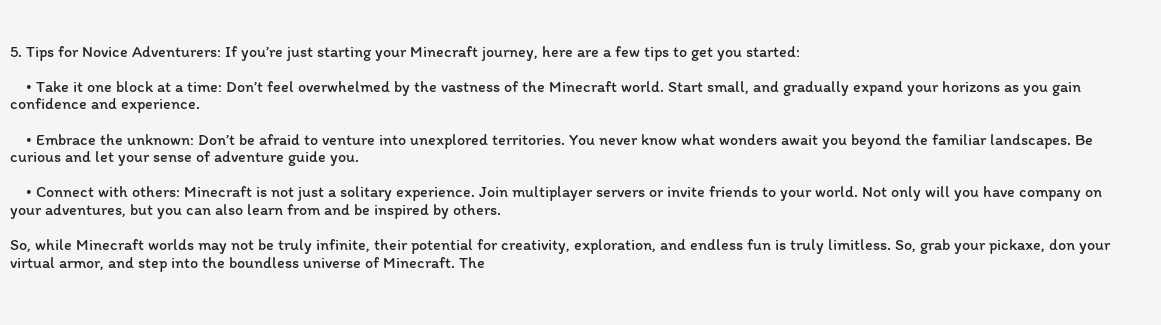5. Tips for Novice Adventurers: If you’re just starting your Minecraft journey, here are a few tips to get you started:

    • Take it one block at a time: Don’t feel overwhelmed by the vastness of the Minecraft world. Start small, and gradually expand your horizons as you gain confidence and experience.

    • Embrace the unknown: Don’t be afraid to venture into unexplored territories. You never know what wonders await you beyond the familiar landscapes. Be curious and let your sense of adventure guide you.

    • Connect with others: Minecraft is not just a solitary experience. Join multiplayer servers or invite friends to your world. Not only will you have company on your adventures, but you can also learn from and be inspired by others.

So, while Minecraft worlds may not be truly infinite, their potential for creativity, exploration, and endless fun is truly limitless. So, grab your pickaxe, don your virtual armor, and step into the boundless universe of Minecraft. The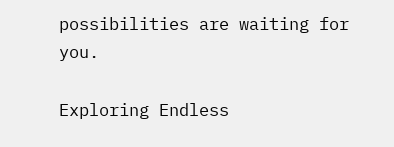possibilities are waiting for you.

Exploring Endless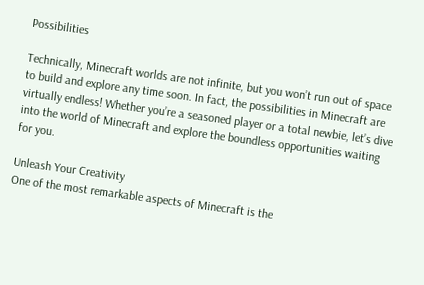Possibilities

Technically, Minecraft worlds are not infinite, but you won’t run out of space to build and explore any time soon. In fact, the possibilities in Minecraft are virtually endless! Whether you’re a seasoned player or a total newbie, let’s dive into the world of Minecraft and explore the boundless opportunities waiting for you.

Unleash Your Creativity
One of the most remarkable aspects of Minecraft is the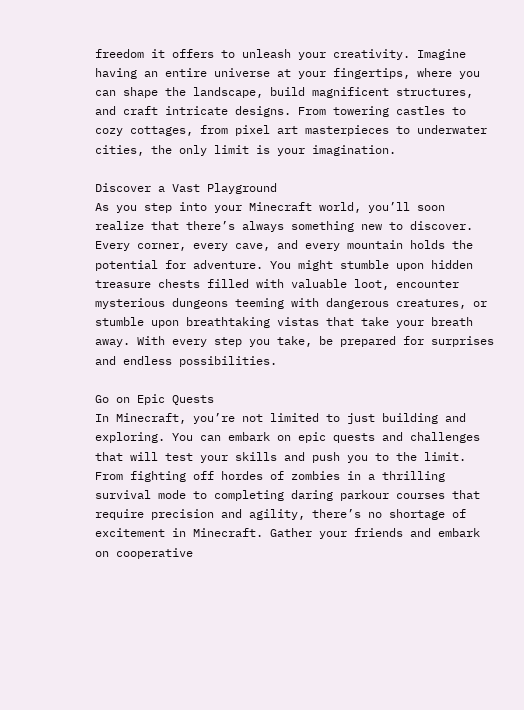freedom it offers to unleash your creativity. Imagine having an entire universe at your fingertips, where you can shape the landscape, build magnificent structures, and craft intricate designs. From towering castles to cozy cottages, from pixel art masterpieces to underwater cities, the only limit is your imagination.

Discover a Vast Playground
As you step into your Minecraft world, you’ll soon realize that there’s always something new to discover. Every corner, every cave, and every mountain holds the potential for adventure. You might stumble upon hidden treasure chests filled with valuable loot, encounter mysterious dungeons teeming with dangerous creatures, or stumble upon breathtaking vistas that take your breath away. With every step you take, be prepared for surprises and endless possibilities.

Go on Epic Quests
In Minecraft, you’re not limited to just building and exploring. You can embark on epic quests and challenges that will test your skills and push you to the limit. From fighting off hordes of zombies in a thrilling survival mode to completing daring parkour courses that require precision and agility, there’s no shortage of excitement in Minecraft. Gather your friends and embark on cooperative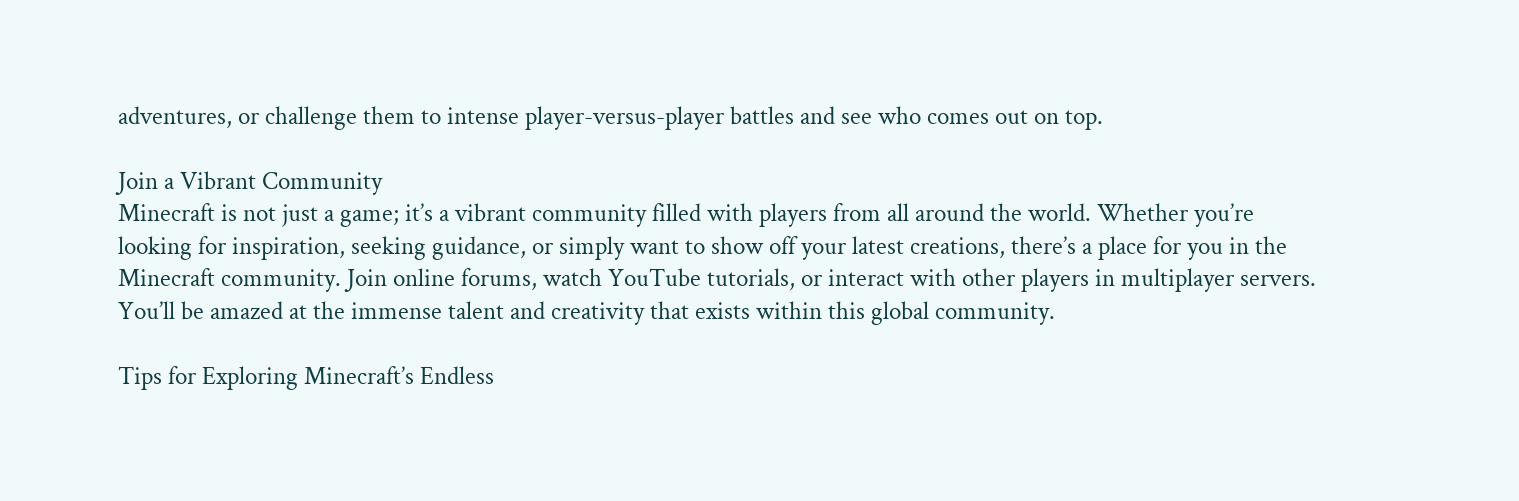adventures, or challenge them to intense player-versus-player battles and see who comes out on top.

Join a Vibrant Community
Minecraft is not just a game; it’s a vibrant community filled with players from all around the world. Whether you’re looking for inspiration, seeking guidance, or simply want to show off your latest creations, there’s a place for you in the Minecraft community. Join online forums, watch YouTube tutorials, or interact with other players in multiplayer servers. You’ll be amazed at the immense talent and creativity that exists within this global community.

Tips for Exploring Minecraft’s Endless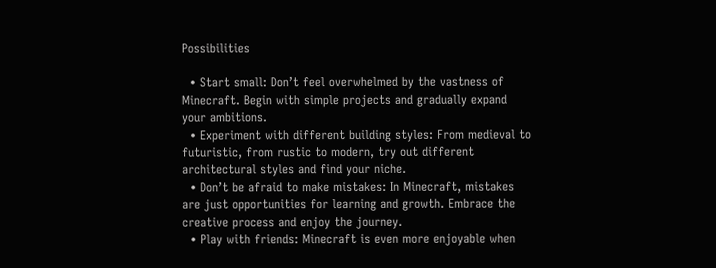Possibilities

  • Start small: Don’t feel overwhelmed by the vastness of Minecraft. Begin with simple projects and gradually expand your ambitions.
  • Experiment with different building styles: From medieval to futuristic, from rustic to modern, try out different architectural styles and find your niche.
  • Don’t be afraid to make mistakes: In Minecraft, mistakes are just opportunities for learning and growth. Embrace the creative process and enjoy the journey.
  • Play with friends: Minecraft is even more enjoyable when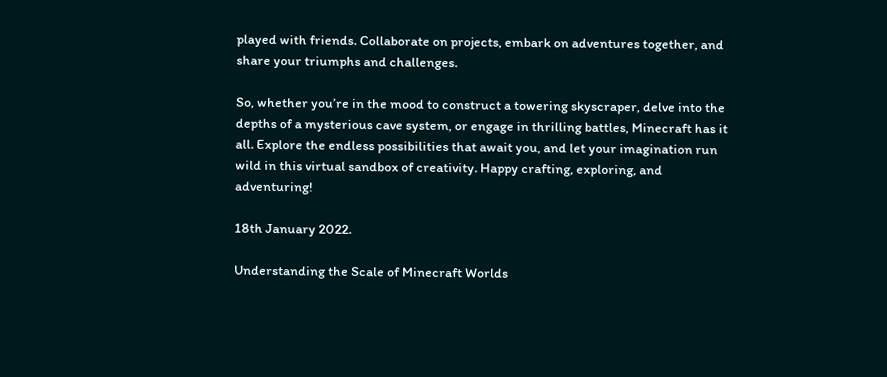played with friends. Collaborate on projects, embark on adventures together, and share your triumphs and challenges.

So, whether you’re in the mood to construct a towering skyscraper, delve into the depths of a mysterious cave system, or engage in thrilling battles, Minecraft has it all. Explore the endless possibilities that await you, and let your imagination run wild in this virtual sandbox of creativity. Happy crafting, exploring, and adventuring!

18th January 2022.

Understanding the Scale of Minecraft Worlds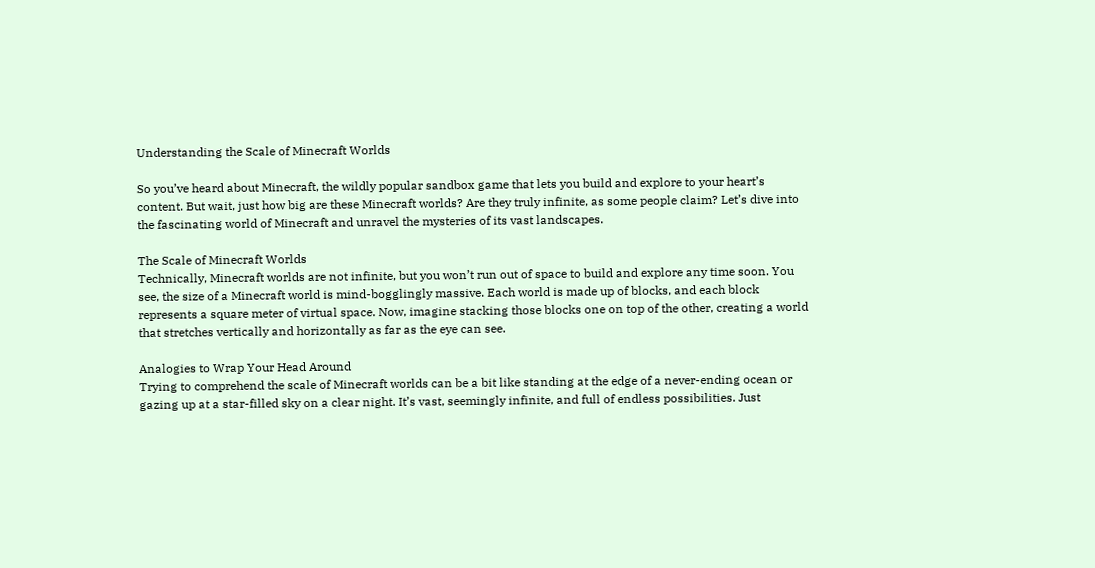Understanding the Scale of Minecraft Worlds

So you’ve heard about Minecraft, the wildly popular sandbox game that lets you build and explore to your heart’s content. But wait, just how big are these Minecraft worlds? Are they truly infinite, as some people claim? Let’s dive into the fascinating world of Minecraft and unravel the mysteries of its vast landscapes.

The Scale of Minecraft Worlds
Technically, Minecraft worlds are not infinite, but you won’t run out of space to build and explore any time soon. You see, the size of a Minecraft world is mind-bogglingly massive. Each world is made up of blocks, and each block represents a square meter of virtual space. Now, imagine stacking those blocks one on top of the other, creating a world that stretches vertically and horizontally as far as the eye can see.

Analogies to Wrap Your Head Around
Trying to comprehend the scale of Minecraft worlds can be a bit like standing at the edge of a never-ending ocean or gazing up at a star-filled sky on a clear night. It’s vast, seemingly infinite, and full of endless possibilities. Just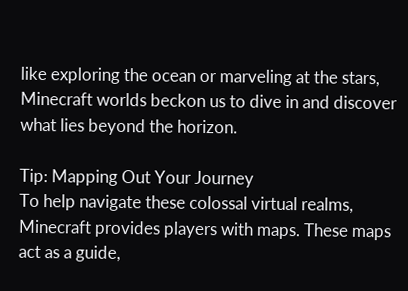like exploring the ocean or marveling at the stars, Minecraft worlds beckon us to dive in and discover what lies beyond the horizon.

Tip: Mapping Out Your Journey
To help navigate these colossal virtual realms, Minecraft provides players with maps. These maps act as a guide,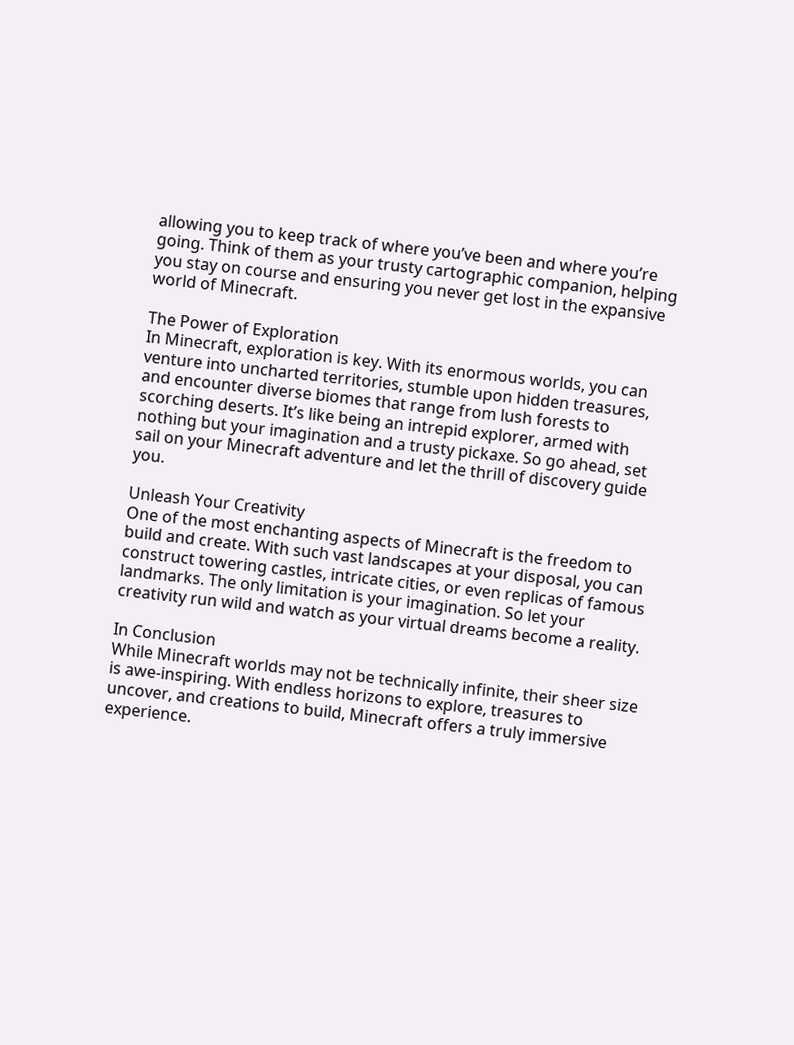allowing you to keep track of where you’ve been and where you’re going. Think of them as your trusty cartographic companion, helping you stay on course and ensuring you never get lost in the expansive world of Minecraft.

The Power of Exploration
In Minecraft, exploration is key. With its enormous worlds, you can venture into uncharted territories, stumble upon hidden treasures, and encounter diverse biomes that range from lush forests to scorching deserts. It’s like being an intrepid explorer, armed with nothing but your imagination and a trusty pickaxe. So go ahead, set sail on your Minecraft adventure and let the thrill of discovery guide you.

Unleash Your Creativity
One of the most enchanting aspects of Minecraft is the freedom to build and create. With such vast landscapes at your disposal, you can construct towering castles, intricate cities, or even replicas of famous landmarks. The only limitation is your imagination. So let your creativity run wild and watch as your virtual dreams become a reality.

In Conclusion
While Minecraft worlds may not be technically infinite, their sheer size is awe-inspiring. With endless horizons to explore, treasures to uncover, and creations to build, Minecraft offers a truly immersive experience.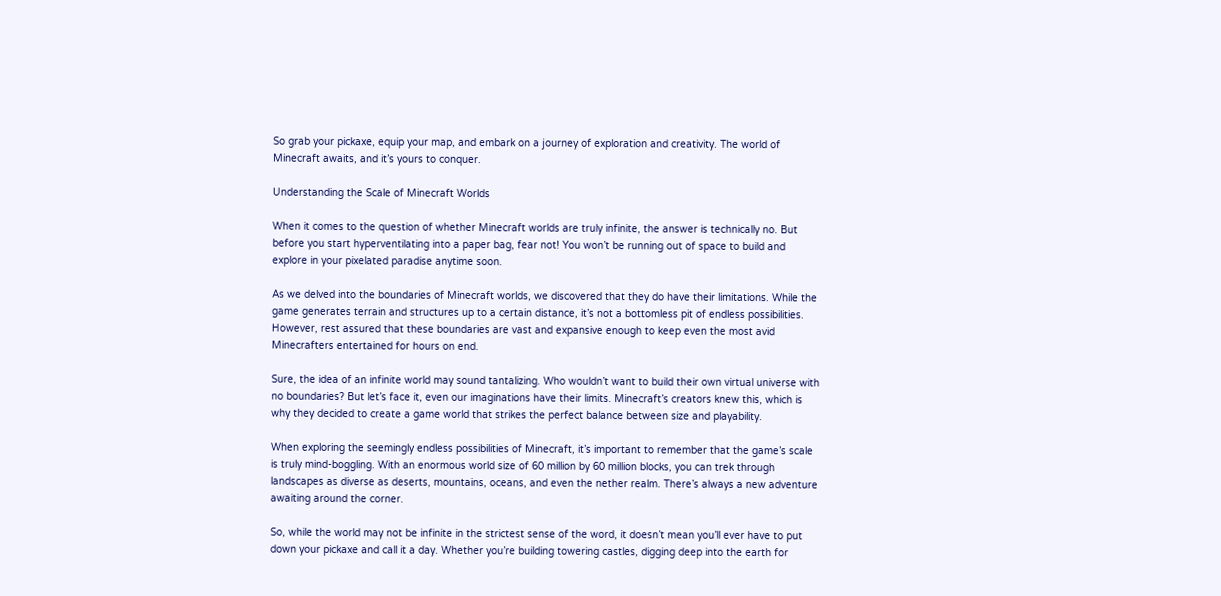So grab your pickaxe, equip your map, and embark on a journey of exploration and creativity. The world of Minecraft awaits, and it’s yours to conquer.

Understanding the Scale of Minecraft Worlds

When it comes to the question of whether Minecraft worlds are truly infinite, the answer is technically no. But before you start hyperventilating into a paper bag, fear not! You won’t be running out of space to build and explore in your pixelated paradise anytime soon.

As we delved into the boundaries of Minecraft worlds, we discovered that they do have their limitations. While the game generates terrain and structures up to a certain distance, it’s not a bottomless pit of endless possibilities. However, rest assured that these boundaries are vast and expansive enough to keep even the most avid Minecrafters entertained for hours on end.

Sure, the idea of an infinite world may sound tantalizing. Who wouldn’t want to build their own virtual universe with no boundaries? But let’s face it, even our imaginations have their limits. Minecraft’s creators knew this, which is why they decided to create a game world that strikes the perfect balance between size and playability.

When exploring the seemingly endless possibilities of Minecraft, it’s important to remember that the game’s scale is truly mind-boggling. With an enormous world size of 60 million by 60 million blocks, you can trek through landscapes as diverse as deserts, mountains, oceans, and even the nether realm. There’s always a new adventure awaiting around the corner.

So, while the world may not be infinite in the strictest sense of the word, it doesn’t mean you’ll ever have to put down your pickaxe and call it a day. Whether you’re building towering castles, digging deep into the earth for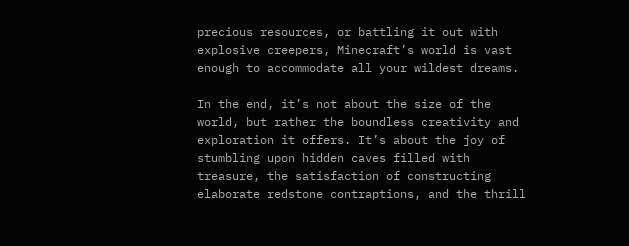precious resources, or battling it out with explosive creepers, Minecraft’s world is vast enough to accommodate all your wildest dreams.

In the end, it’s not about the size of the world, but rather the boundless creativity and exploration it offers. It’s about the joy of stumbling upon hidden caves filled with treasure, the satisfaction of constructing elaborate redstone contraptions, and the thrill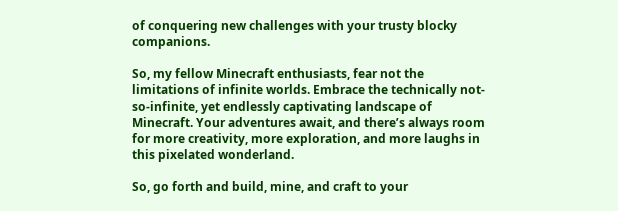of conquering new challenges with your trusty blocky companions.

So, my fellow Minecraft enthusiasts, fear not the limitations of infinite worlds. Embrace the technically not-so-infinite, yet endlessly captivating landscape of Minecraft. Your adventures await, and there’s always room for more creativity, more exploration, and more laughs in this pixelated wonderland.

So, go forth and build, mine, and craft to your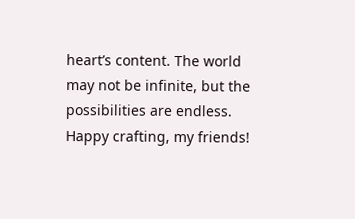heart’s content. The world may not be infinite, but the possibilities are endless. Happy crafting, my friends!